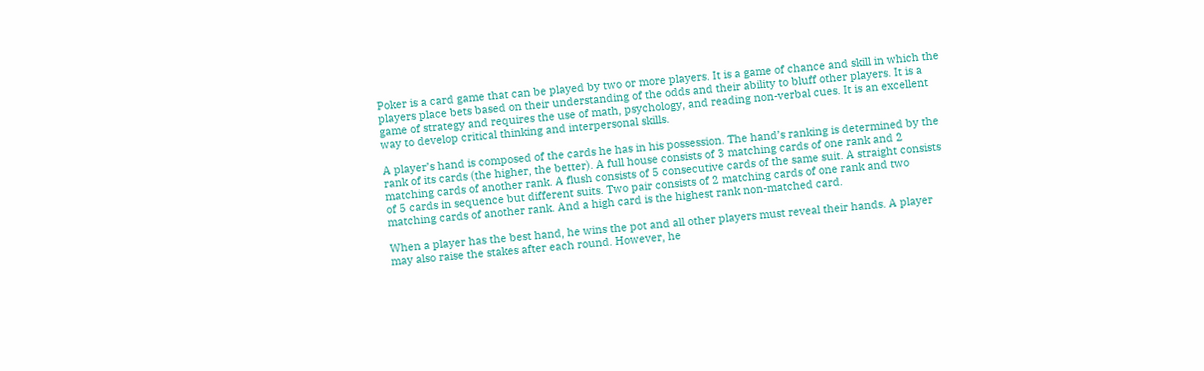Poker is a card game that can be played by two or more players. It is a game of chance and skill in which the players place bets based on their understanding of the odds and their ability to bluff other players. It is a game of strategy and requires the use of math, psychology, and reading non-verbal cues. It is an excellent way to develop critical thinking and interpersonal skills.

A player’s hand is composed of the cards he has in his possession. The hand’s ranking is determined by the rank of its cards (the higher, the better). A full house consists of 3 matching cards of one rank and 2 matching cards of another rank. A flush consists of 5 consecutive cards of the same suit. A straight consists of 5 cards in sequence but different suits. Two pair consists of 2 matching cards of one rank and two matching cards of another rank. And a high card is the highest rank non-matched card.

When a player has the best hand, he wins the pot and all other players must reveal their hands. A player may also raise the stakes after each round. However, he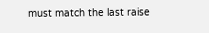must match the last raise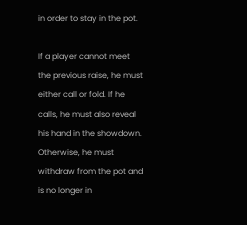in order to stay in the pot.

If a player cannot meet the previous raise, he must either call or fold. If he calls, he must also reveal his hand in the showdown. Otherwise, he must withdraw from the pot and is no longer in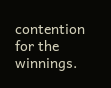contention for the winnings.